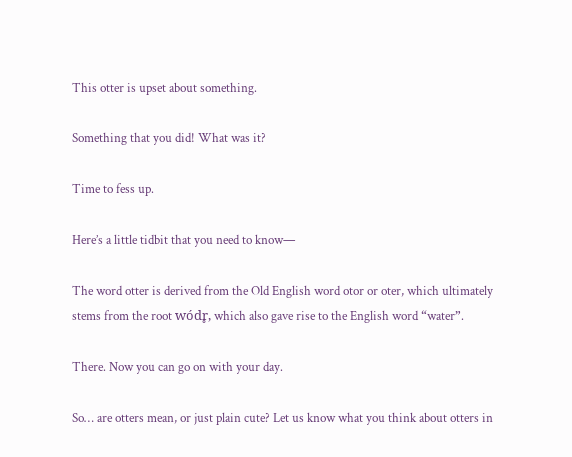This otter is upset about something.

Something that you did! What was it?

Time to fess up.

Here’s a little tidbit that you need to know—

The word otter is derived from the Old English word otor or oter, which ultimately stems from the root wódr̥, which also gave rise to the English word “water”.

There. Now you can go on with your day.

So… are otters mean, or just plain cute? Let us know what you think about otters in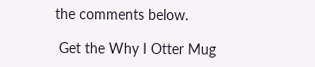the comments below.

 Get the Why I Otter Mug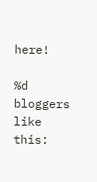here!

%d bloggers like this: